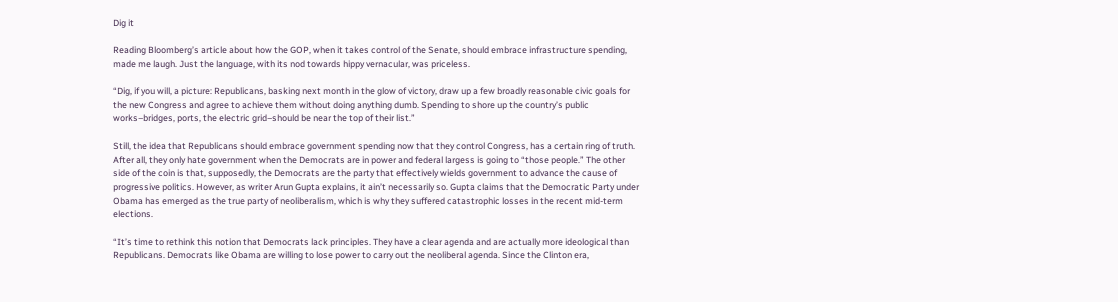Dig it

Reading Bloomberg’s article about how the GOP, when it takes control of the Senate, should embrace infrastructure spending, made me laugh. Just the language, with its nod towards hippy vernacular, was priceless.

“Dig, if you will, a picture: Republicans, basking next month in the glow of victory, draw up a few broadly reasonable civic goals for the new Congress and agree to achieve them without doing anything dumb. Spending to shore up the country’s public works–bridges, ports, the electric grid–should be near the top of their list.”

Still, the idea that Republicans should embrace government spending now that they control Congress, has a certain ring of truth. After all, they only hate government when the Democrats are in power and federal largess is going to “those people.” The other side of the coin is that, supposedly, the Democrats are the party that effectively wields government to advance the cause of progressive politics. However, as writer Arun Gupta explains, it ain’t necessarily so. Gupta claims that the Democratic Party under Obama has emerged as the true party of neoliberalism, which is why they suffered catastrophic losses in the recent mid-term elections.

“It’s time to rethink this notion that Democrats lack principles. They have a clear agenda and are actually more ideological than Republicans. Democrats like Obama are willing to lose power to carry out the neoliberal agenda. Since the Clinton era,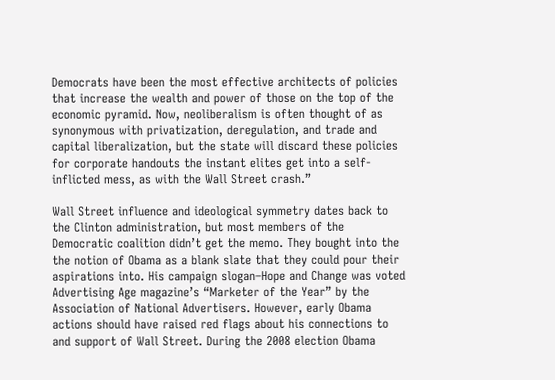Democrats have been the most effective architects of policies that increase the wealth and power of those on the top of the economic pyramid. Now, neoliberalism is often thought of as synonymous with privatization, deregulation, and trade and capital liberalization, but the state will discard these policies for corporate handouts the instant elites get into a self-inflicted mess, as with the Wall Street crash.”

Wall Street influence and ideological symmetry dates back to the Clinton administration, but most members of the Democratic coalition didn’t get the memo. They bought into the the notion of Obama as a blank slate that they could pour their aspirations into. His campaign slogan–Hope and Change was voted Advertising Age magazine’s “Marketer of the Year” by the Association of National Advertisers. However, early Obama actions should have raised red flags about his connections to and support of Wall Street. During the 2008 election Obama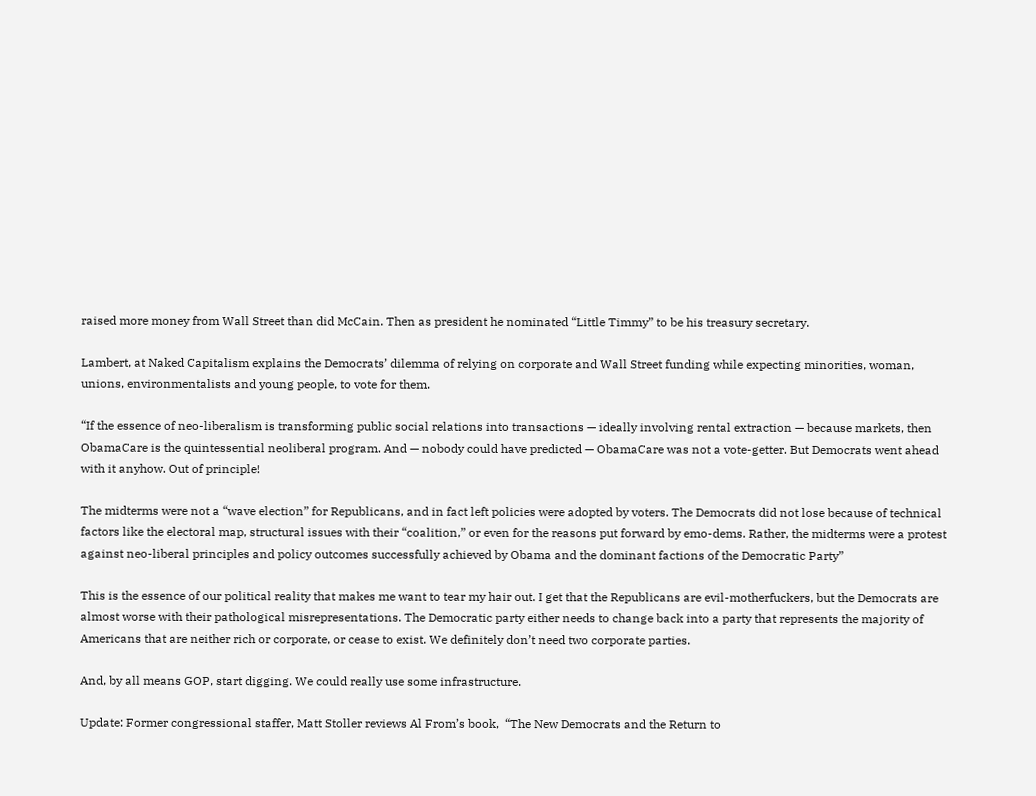raised more money from Wall Street than did McCain. Then as president he nominated “Little Timmy” to be his treasury secretary.

Lambert, at Naked Capitalism explains the Democrats’ dilemma of relying on corporate and Wall Street funding while expecting minorities, woman, unions, environmentalists and young people, to vote for them.

“If the essence of neo-liberalism is transforming public social relations into transactions — ideally involving rental extraction — because markets, then ObamaCare is the quintessential neoliberal program. And — nobody could have predicted — ObamaCare was not a vote-getter. But Democrats went ahead with it anyhow. Out of principle!

The midterms were not a “wave election” for Republicans, and in fact left policies were adopted by voters. The Democrats did not lose because of technical factors like the electoral map, structural issues with their “coalition,” or even for the reasons put forward by emo-dems. Rather, the midterms were a protest against neo-liberal principles and policy outcomes successfully achieved by Obama and the dominant factions of the Democratic Party”

This is the essence of our political reality that makes me want to tear my hair out. I get that the Republicans are evil-motherfuckers, but the Democrats are almost worse with their pathological misrepresentations. The Democratic party either needs to change back into a party that represents the majority of Americans that are neither rich or corporate, or cease to exist. We definitely don’t need two corporate parties.

And, by all means GOP, start digging. We could really use some infrastructure.

Update: Former congressional staffer, Matt Stoller reviews Al From’s book,  “The New Democrats and the Return to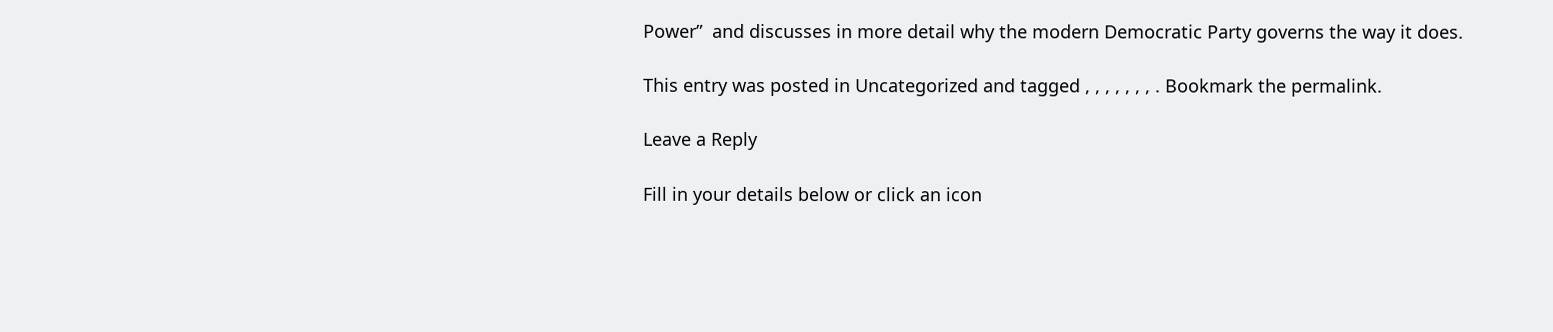Power”  and discusses in more detail why the modern Democratic Party governs the way it does.

This entry was posted in Uncategorized and tagged , , , , , , , . Bookmark the permalink.

Leave a Reply

Fill in your details below or click an icon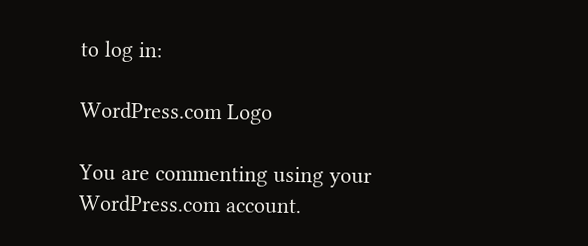to log in:

WordPress.com Logo

You are commenting using your WordPress.com account.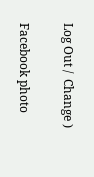Log Out /  Change )

Facebook photo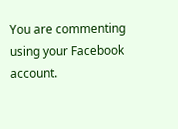You are commenting using your Facebook account.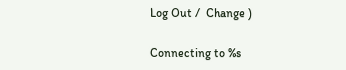Log Out /  Change )

Connecting to %s